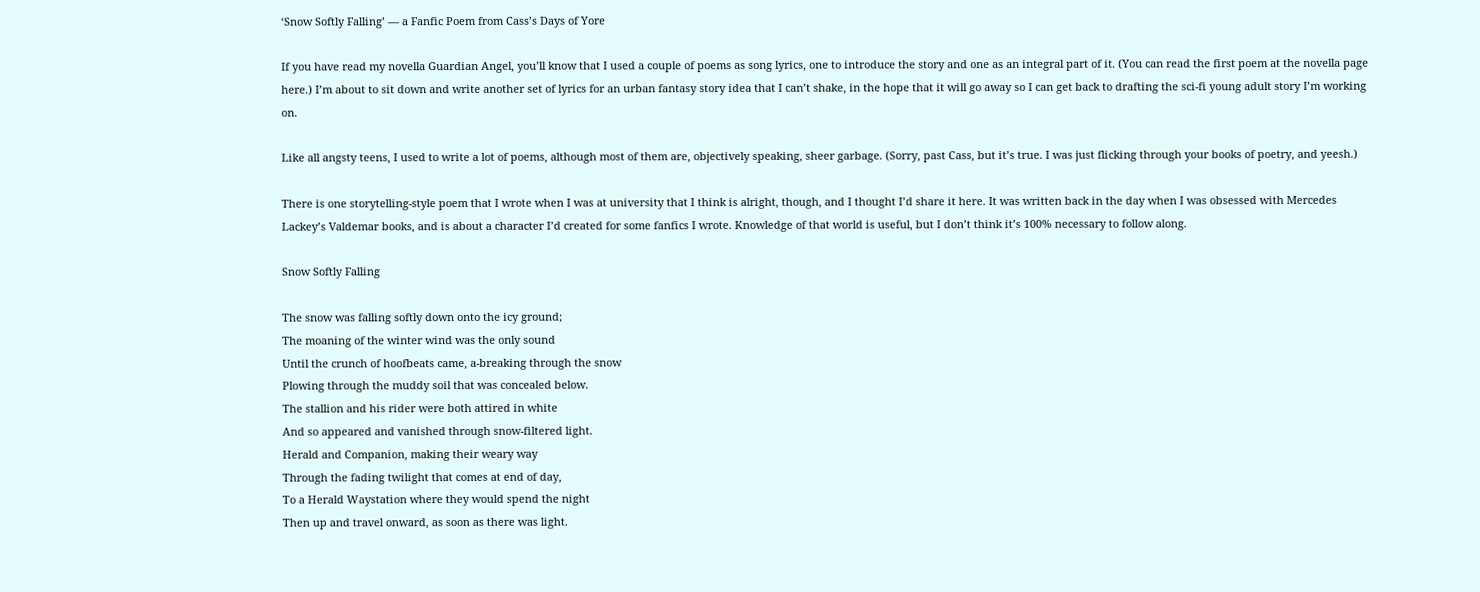‘Snow Softly Falling’ — a Fanfic Poem from Cass’s Days of Yore

If you have read my novella Guardian Angel, you’ll know that I used a couple of poems as song lyrics, one to introduce the story and one as an integral part of it. (You can read the first poem at the novella page here.) I’m about to sit down and write another set of lyrics for an urban fantasy story idea that I can’t shake, in the hope that it will go away so I can get back to drafting the sci-fi young adult story I’m working on.

Like all angsty teens, I used to write a lot of poems, although most of them are, objectively speaking, sheer garbage. (Sorry, past Cass, but it’s true. I was just flicking through your books of poetry, and yeesh.)

There is one storytelling-style poem that I wrote when I was at university that I think is alright, though, and I thought I’d share it here. It was written back in the day when I was obsessed with Mercedes Lackey’s Valdemar books, and is about a character I’d created for some fanfics I wrote. Knowledge of that world is useful, but I don’t think it’s 100% necessary to follow along.

Snow Softly Falling

The snow was falling softly down onto the icy ground;
The moaning of the winter wind was the only sound
Until the crunch of hoofbeats came, a-breaking through the snow
Plowing through the muddy soil that was concealed below.
The stallion and his rider were both attired in white
And so appeared and vanished through snow-filtered light.
Herald and Companion, making their weary way
Through the fading twilight that comes at end of day,
To a Herald Waystation where they would spend the night
Then up and travel onward, as soon as there was light.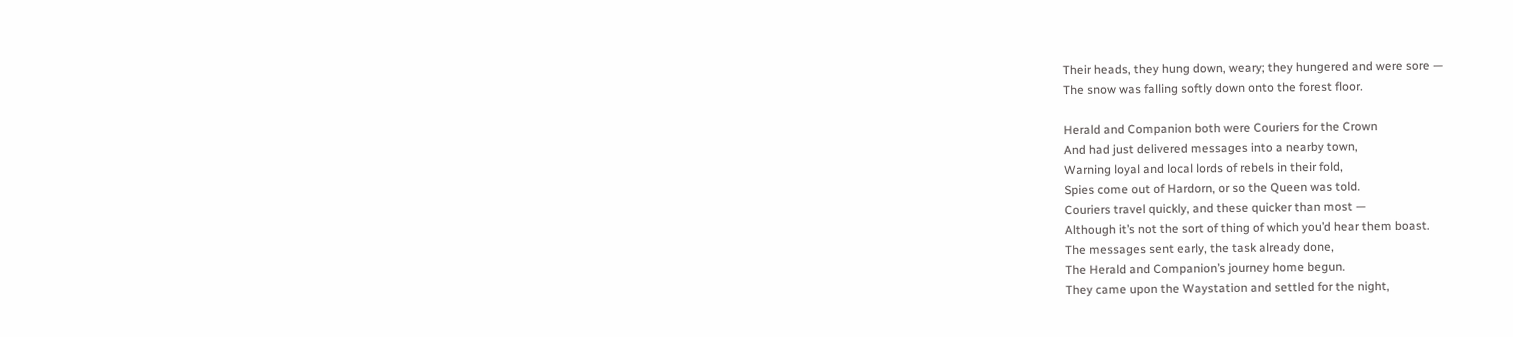Their heads, they hung down, weary; they hungered and were sore —
The snow was falling softly down onto the forest floor.

Herald and Companion both were Couriers for the Crown
And had just delivered messages into a nearby town,
Warning loyal and local lords of rebels in their fold,
Spies come out of Hardorn, or so the Queen was told.
Couriers travel quickly, and these quicker than most —
Although it’s not the sort of thing of which you’d hear them boast.
The messages sent early, the task already done,
The Herald and Companion’s journey home begun.
They came upon the Waystation and settled for the night,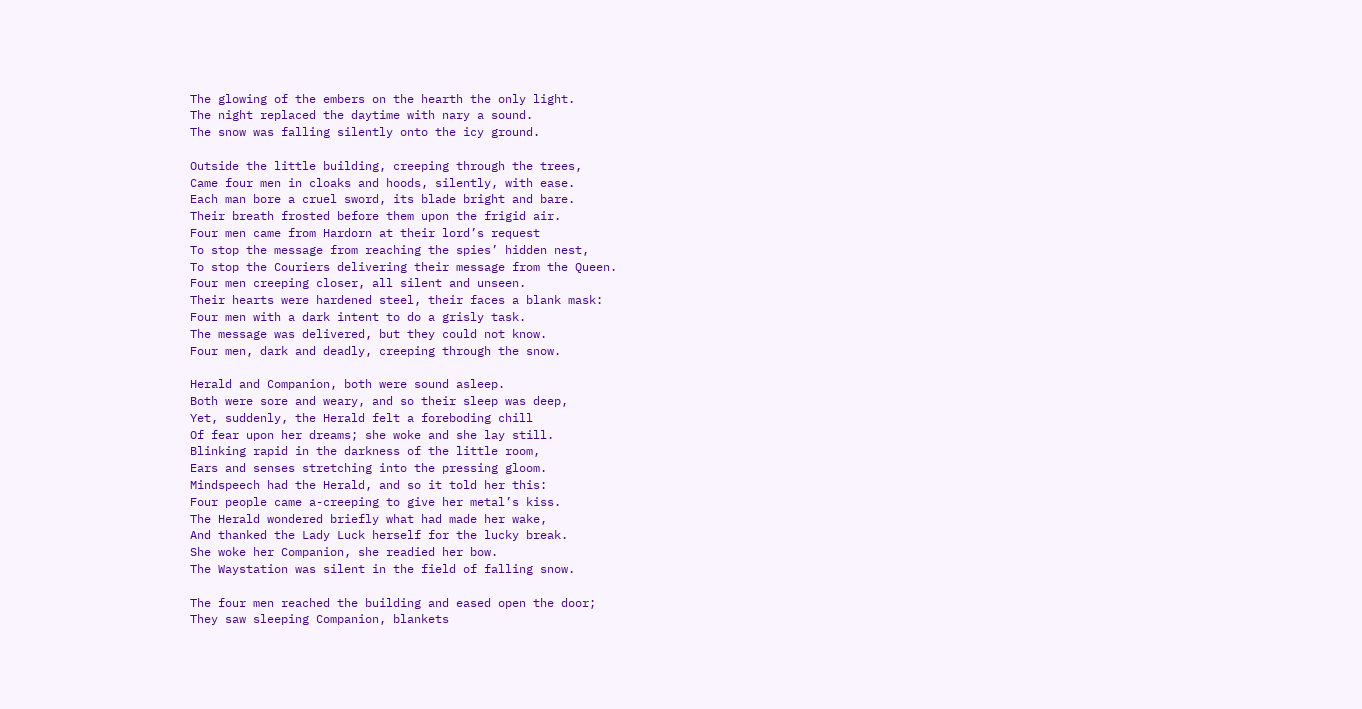The glowing of the embers on the hearth the only light.
The night replaced the daytime with nary a sound.
The snow was falling silently onto the icy ground.

Outside the little building, creeping through the trees,
Came four men in cloaks and hoods, silently, with ease.
Each man bore a cruel sword, its blade bright and bare.
Their breath frosted before them upon the frigid air.
Four men came from Hardorn at their lord’s request
To stop the message from reaching the spies’ hidden nest,
To stop the Couriers delivering their message from the Queen.
Four men creeping closer, all silent and unseen.
Their hearts were hardened steel, their faces a blank mask:
Four men with a dark intent to do a grisly task.
The message was delivered, but they could not know.
Four men, dark and deadly, creeping through the snow.

Herald and Companion, both were sound asleep.
Both were sore and weary, and so their sleep was deep,
Yet, suddenly, the Herald felt a foreboding chill
Of fear upon her dreams; she woke and she lay still.
Blinking rapid in the darkness of the little room,
Ears and senses stretching into the pressing gloom.
Mindspeech had the Herald, and so it told her this:
Four people came a-creeping to give her metal’s kiss.
The Herald wondered briefly what had made her wake,
And thanked the Lady Luck herself for the lucky break.
She woke her Companion, she readied her bow.
The Waystation was silent in the field of falling snow.

The four men reached the building and eased open the door;
They saw sleeping Companion, blankets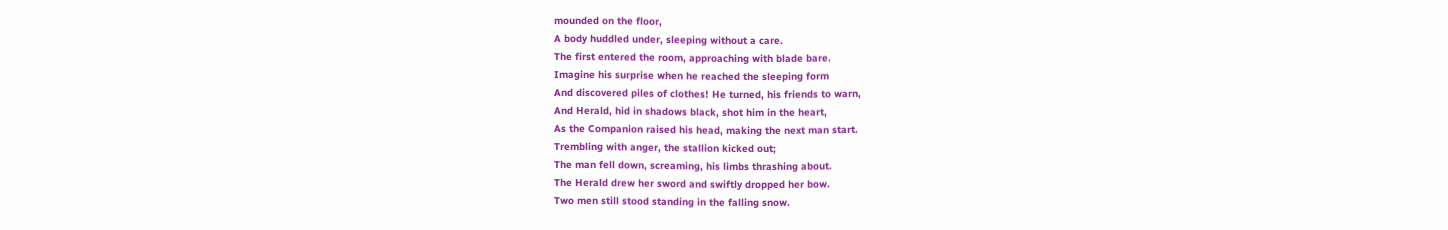mounded on the floor,
A body huddled under, sleeping without a care.
The first entered the room, approaching with blade bare.
Imagine his surprise when he reached the sleeping form
And discovered piles of clothes! He turned, his friends to warn,
And Herald, hid in shadows black, shot him in the heart,
As the Companion raised his head, making the next man start.
Trembling with anger, the stallion kicked out;
The man fell down, screaming, his limbs thrashing about.
The Herald drew her sword and swiftly dropped her bow.
Two men still stood standing in the falling snow.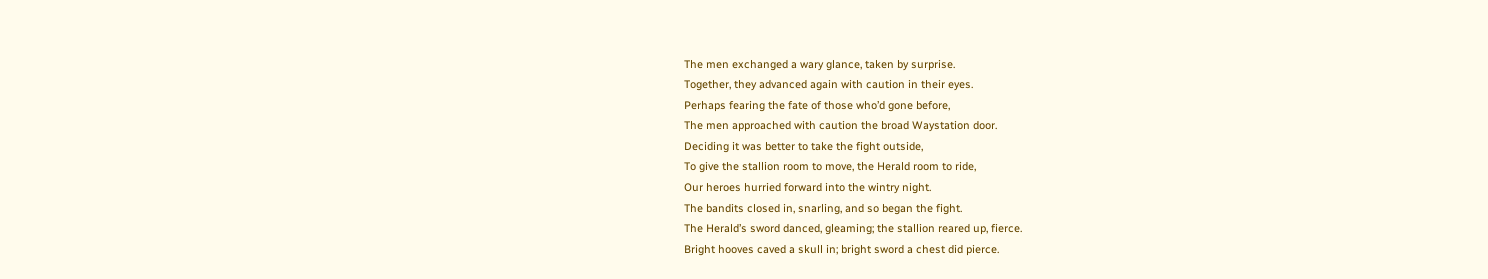The men exchanged a wary glance, taken by surprise.
Together, they advanced again with caution in their eyes.
Perhaps fearing the fate of those who’d gone before,
The men approached with caution the broad Waystation door.
Deciding it was better to take the fight outside,
To give the stallion room to move, the Herald room to ride,
Our heroes hurried forward into the wintry night.
The bandits closed in, snarling, and so began the fight.
The Herald’s sword danced, gleaming; the stallion reared up, fierce.
Bright hooves caved a skull in; bright sword a chest did pierce.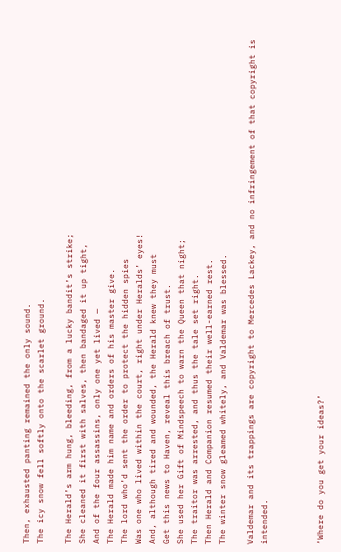Then, exhausted panting remained the only sound.
The icy snow fell softly onto the scarlet ground.

The Herald’s arm hung, bleeding, from a lucky bandit’s strike;
She cleaned it first with salves, then bandaged it up tight,
And of the four assassins, only one yet lived —
The Herald made him name and orders of his master give.
The lord who’d sent the order to protect the hidden spies
Was one who lived within the court, right under Heralds’ eyes!
And, although tired and wounded, the Herald knew they must
Get this news to Haven, reveal this breach of trust.
She used her Gift of Mindspeech to warn the Queen that night;
The traitor was arrested, and thus the tale set right.
Then Herald and Companion resumed their well-earned rest.
The winter snow gleamed whitely, and Valdemar was blessed.

Valdemar and its trappings are copyright to Mercedes Lackey, and no infringement of that copyright is intended.



‘Where do you get your ideas?’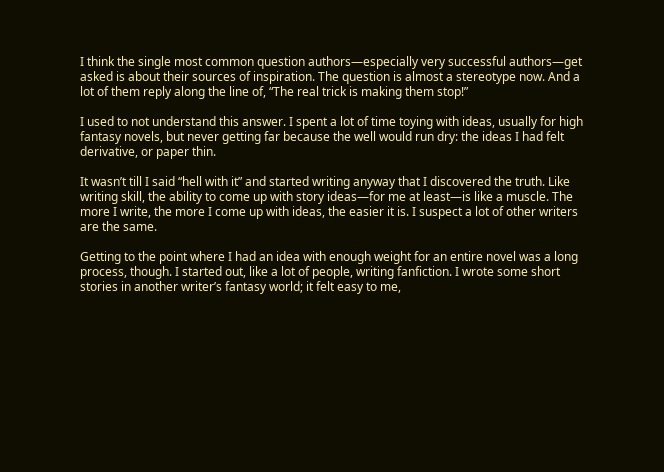I think the single most common question authors—especially very successful authors—get asked is about their sources of inspiration. The question is almost a stereotype now. And a lot of them reply along the line of, “The real trick is making them stop!”

I used to not understand this answer. I spent a lot of time toying with ideas, usually for high fantasy novels, but never getting far because the well would run dry: the ideas I had felt derivative, or paper thin.

It wasn’t till I said “hell with it” and started writing anyway that I discovered the truth. Like writing skill, the ability to come up with story ideas—for me at least—is like a muscle. The more I write, the more I come up with ideas, the easier it is. I suspect a lot of other writers are the same.

Getting to the point where I had an idea with enough weight for an entire novel was a long process, though. I started out, like a lot of people, writing fanfiction. I wrote some short stories in another writer’s fantasy world; it felt easy to me,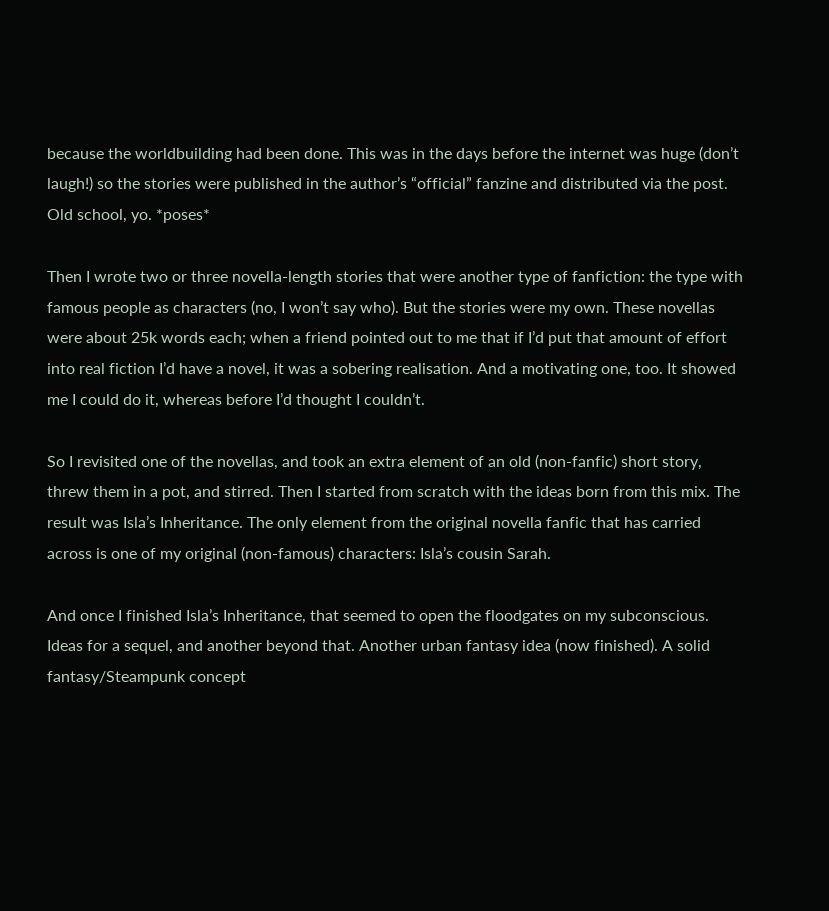because the worldbuilding had been done. This was in the days before the internet was huge (don’t laugh!) so the stories were published in the author’s “official” fanzine and distributed via the post. Old school, yo. *poses*

Then I wrote two or three novella-length stories that were another type of fanfiction: the type with famous people as characters (no, I won’t say who). But the stories were my own. These novellas were about 25k words each; when a friend pointed out to me that if I’d put that amount of effort into real fiction I’d have a novel, it was a sobering realisation. And a motivating one, too. It showed me I could do it, whereas before I’d thought I couldn’t.

So I revisited one of the novellas, and took an extra element of an old (non-fanfic) short story, threw them in a pot, and stirred. Then I started from scratch with the ideas born from this mix. The result was Isla’s Inheritance. The only element from the original novella fanfic that has carried across is one of my original (non-famous) characters: Isla’s cousin Sarah.

And once I finished Isla’s Inheritance, that seemed to open the floodgates on my subconscious. Ideas for a sequel, and another beyond that. Another urban fantasy idea (now finished). A solid fantasy/Steampunk concept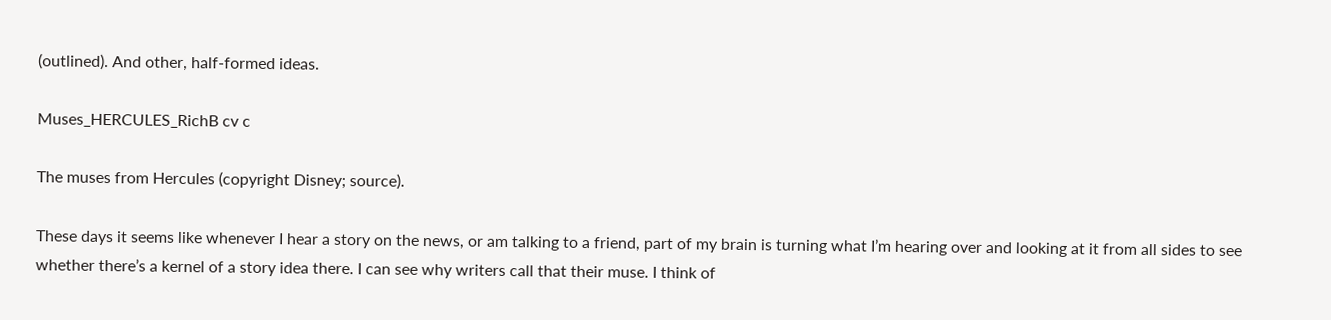(outlined). And other, half-formed ideas.

Muses_HERCULES_RichB cv c

The muses from Hercules (copyright Disney; source).

These days it seems like whenever I hear a story on the news, or am talking to a friend, part of my brain is turning what I’m hearing over and looking at it from all sides to see whether there’s a kernel of a story idea there. I can see why writers call that their muse. I think of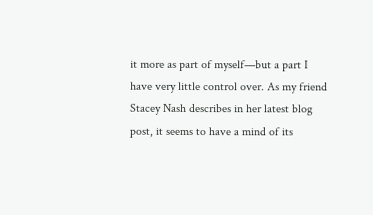it more as part of myself—but a part I have very little control over. As my friend Stacey Nash describes in her latest blog post, it seems to have a mind of its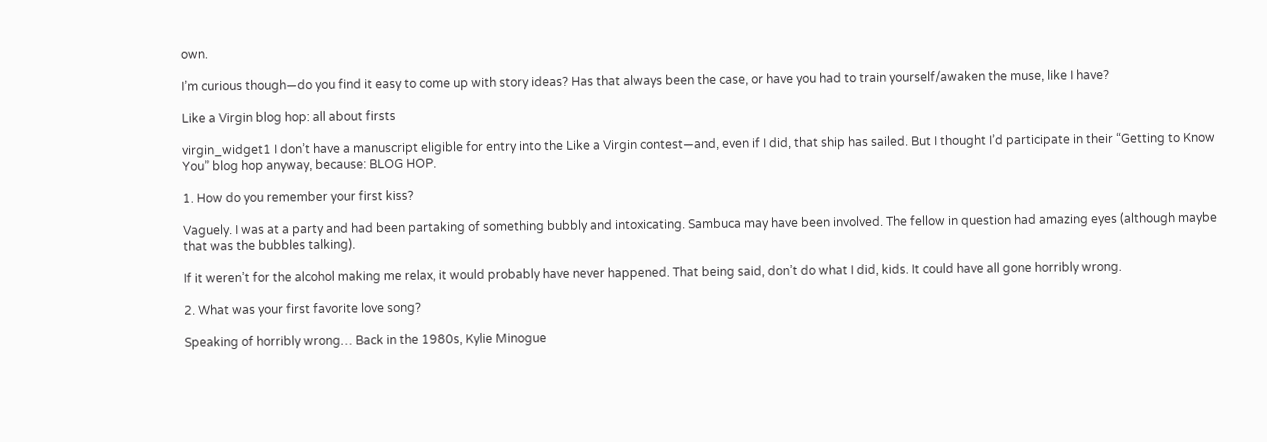own.

I’m curious though—do you find it easy to come up with story ideas? Has that always been the case, or have you had to train yourself/awaken the muse, like I have?

Like a Virgin blog hop: all about firsts

virgin_widget1 I don’t have a manuscript eligible for entry into the Like a Virgin contest—and, even if I did, that ship has sailed. But I thought I’d participate in their “Getting to Know You” blog hop anyway, because: BLOG HOP.

1. How do you remember your first kiss?

Vaguely. I was at a party and had been partaking of something bubbly and intoxicating. Sambuca may have been involved. The fellow in question had amazing eyes (although maybe that was the bubbles talking).

If it weren’t for the alcohol making me relax, it would probably have never happened. That being said, don’t do what I did, kids. It could have all gone horribly wrong.

2. What was your first favorite love song?

Speaking of horribly wrong… Back in the 1980s, Kylie Minogue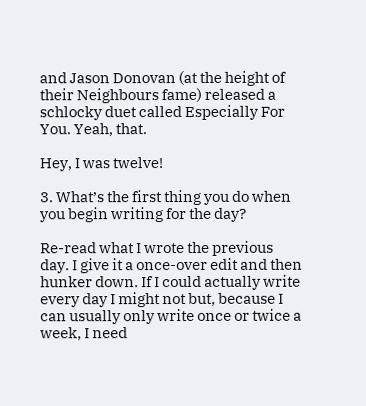and Jason Donovan (at the height of their Neighbours fame) released a schlocky duet called Especially For You. Yeah, that.

Hey, I was twelve!

3. What’s the first thing you do when you begin writing for the day?

Re-read what I wrote the previous day. I give it a once-over edit and then hunker down. If I could actually write every day I might not but, because I can usually only write once or twice a week, I need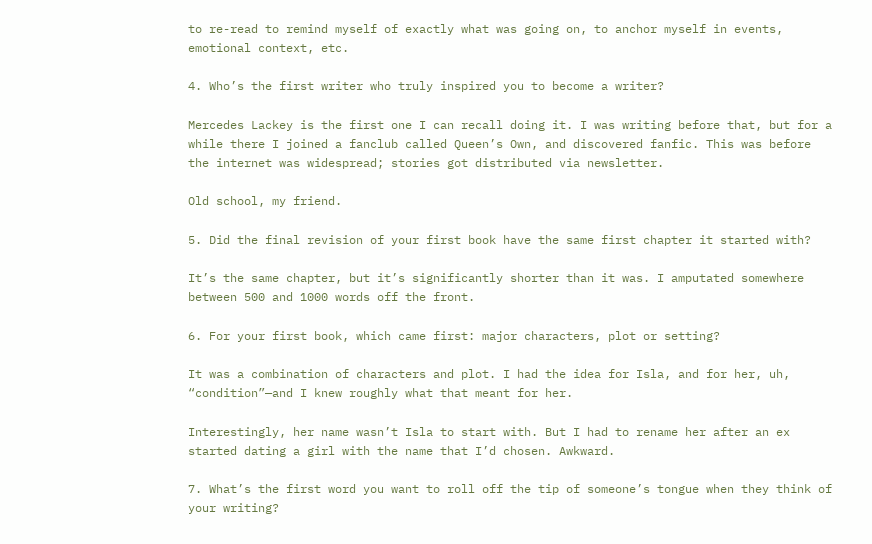to re-read to remind myself of exactly what was going on, to anchor myself in events, emotional context, etc.

4. Who’s the first writer who truly inspired you to become a writer?

Mercedes Lackey is the first one I can recall doing it. I was writing before that, but for a while there I joined a fanclub called Queen’s Own, and discovered fanfic. This was before the internet was widespread; stories got distributed via newsletter.

Old school, my friend.

5. Did the final revision of your first book have the same first chapter it started with?

It’s the same chapter, but it’s significantly shorter than it was. I amputated somewhere between 500 and 1000 words off the front.

6. For your first book, which came first: major characters, plot or setting?

It was a combination of characters and plot. I had the idea for Isla, and for her, uh, “condition”—and I knew roughly what that meant for her.

Interestingly, her name wasn’t Isla to start with. But I had to rename her after an ex started dating a girl with the name that I’d chosen. Awkward.

7. What’s the first word you want to roll off the tip of someone’s tongue when they think of your writing?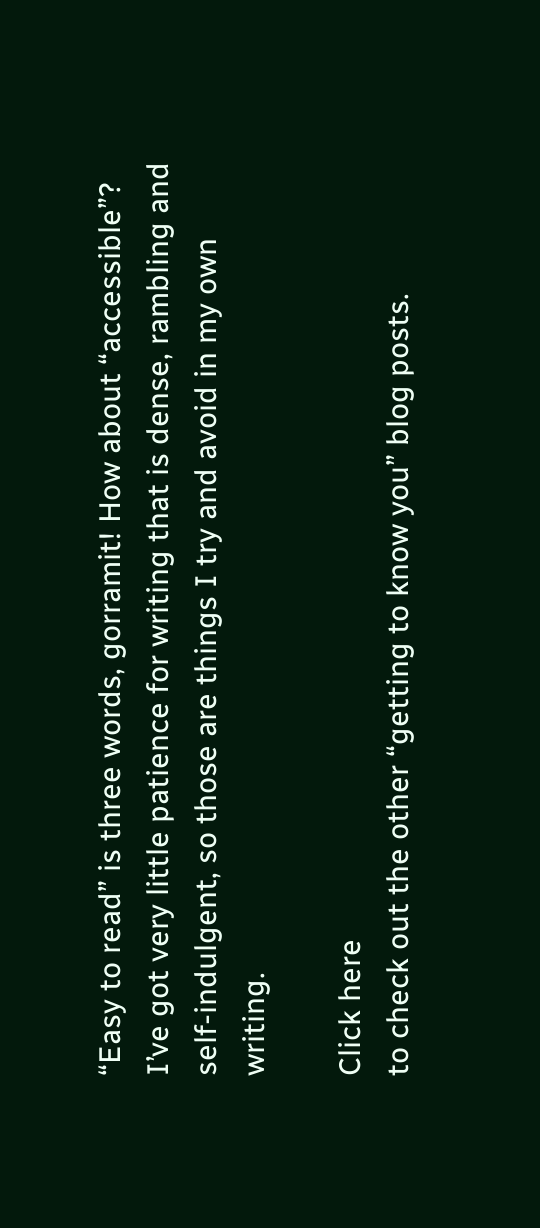“Easy to read” is three words, gorramit! How about “accessible”? I’ve got very little patience for writing that is dense, rambling and self-indulgent, so those are things I try and avoid in my own writing.

Click here
to check out the other “getting to know you” blog posts.